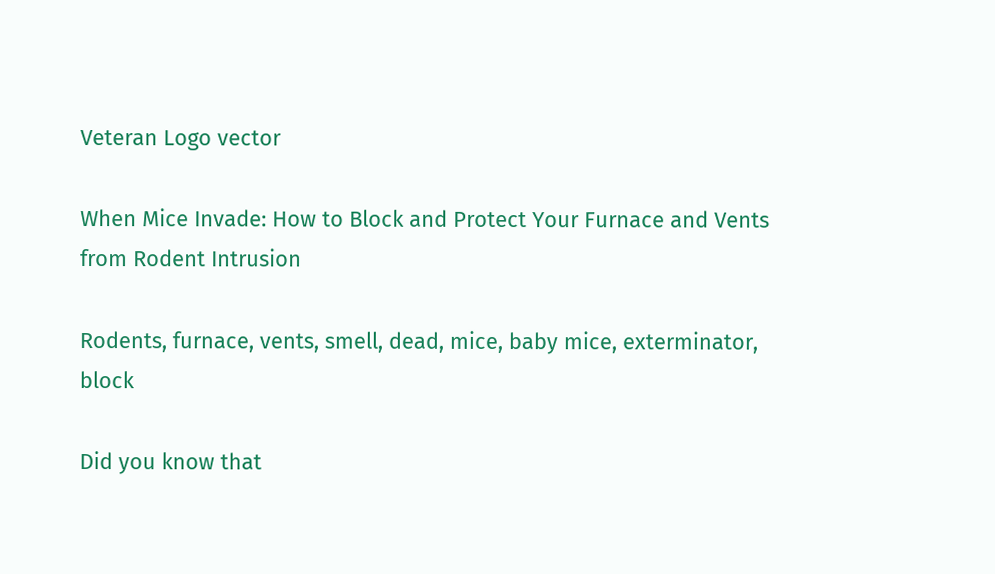Veteran Logo vector

When Mice Invade: How to Block and Protect Your Furnace and Vents from Rodent Intrusion

Rodents, furnace, vents, smell, dead, mice, baby mice, exterminator, block

Did you know that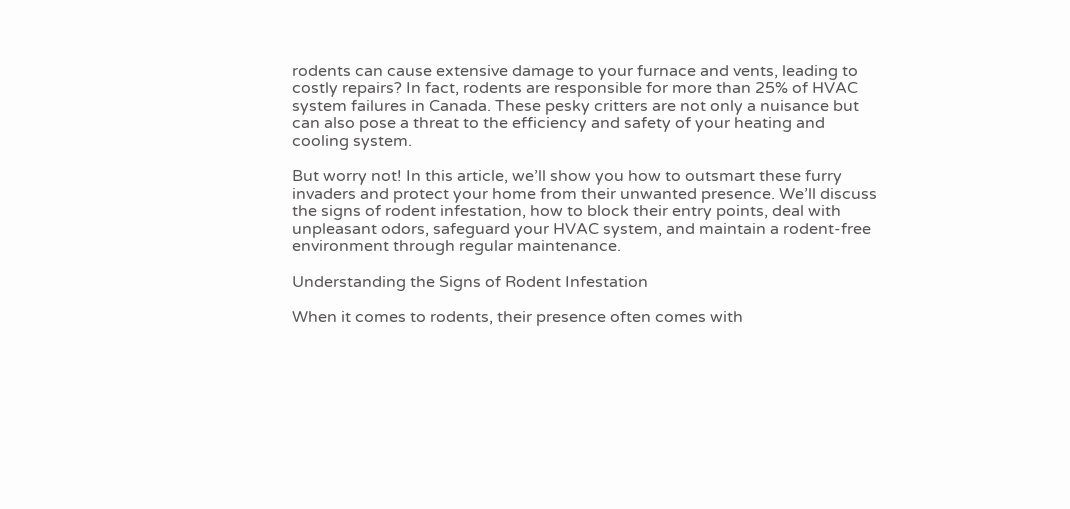rodents can cause extensive damage to your furnace and vents, leading to costly repairs? In fact, rodents are responsible for more than 25% of HVAC system failures in Canada. These pesky critters are not only a nuisance but can also pose a threat to the efficiency and safety of your heating and cooling system.

But worry not! In this article, we’ll show you how to outsmart these furry invaders and protect your home from their unwanted presence. We’ll discuss the signs of rodent infestation, how to block their entry points, deal with unpleasant odors, safeguard your HVAC system, and maintain a rodent-free environment through regular maintenance.

Understanding the Signs of Rodent Infestation

When it comes to rodents, their presence often comes with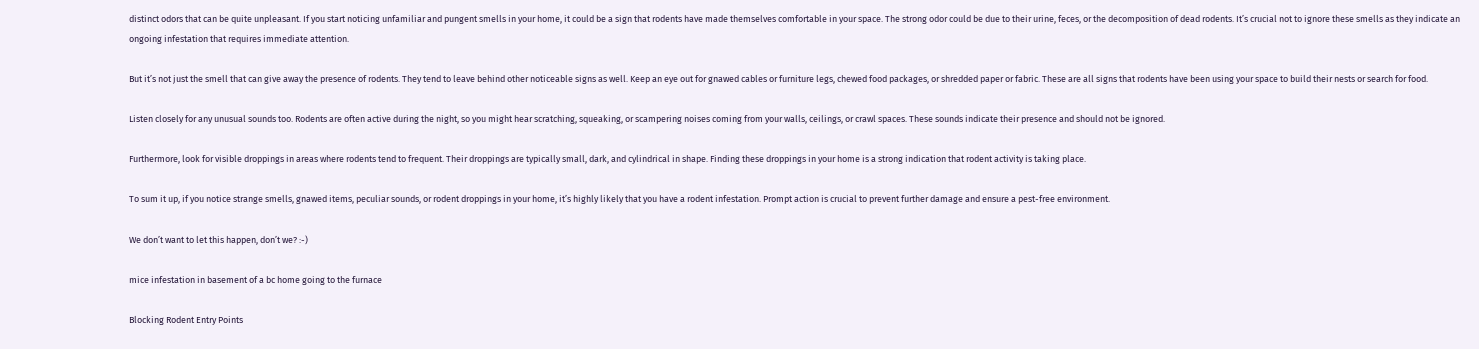distinct odors that can be quite unpleasant. If you start noticing unfamiliar and pungent smells in your home, it could be a sign that rodents have made themselves comfortable in your space. The strong odor could be due to their urine, feces, or the decomposition of dead rodents. It’s crucial not to ignore these smells as they indicate an ongoing infestation that requires immediate attention.

But it’s not just the smell that can give away the presence of rodents. They tend to leave behind other noticeable signs as well. Keep an eye out for gnawed cables or furniture legs, chewed food packages, or shredded paper or fabric. These are all signs that rodents have been using your space to build their nests or search for food.

Listen closely for any unusual sounds too. Rodents are often active during the night, so you might hear scratching, squeaking, or scampering noises coming from your walls, ceilings, or crawl spaces. These sounds indicate their presence and should not be ignored.

Furthermore, look for visible droppings in areas where rodents tend to frequent. Their droppings are typically small, dark, and cylindrical in shape. Finding these droppings in your home is a strong indication that rodent activity is taking place.

To sum it up, if you notice strange smells, gnawed items, peculiar sounds, or rodent droppings in your home, it’s highly likely that you have a rodent infestation. Prompt action is crucial to prevent further damage and ensure a pest-free environment.

We don’t want to let this happen, don’t we? :-)

mice infestation in basement of a bc home going to the furnace

Blocking Rodent Entry Points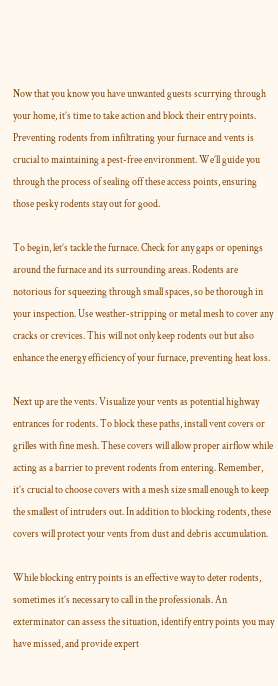Now that you know you have unwanted guests scurrying through your home, it’s time to take action and block their entry points. Preventing rodents from infiltrating your furnace and vents is crucial to maintaining a pest-free environment. We’ll guide you through the process of sealing off these access points, ensuring those pesky rodents stay out for good.

To begin, let’s tackle the furnace. Check for any gaps or openings around the furnace and its surrounding areas. Rodents are notorious for squeezing through small spaces, so be thorough in your inspection. Use weather-stripping or metal mesh to cover any cracks or crevices. This will not only keep rodents out but also enhance the energy efficiency of your furnace, preventing heat loss.

Next up are the vents. Visualize your vents as potential highway entrances for rodents. To block these paths, install vent covers or grilles with fine mesh. These covers will allow proper airflow while acting as a barrier to prevent rodents from entering. Remember, it’s crucial to choose covers with a mesh size small enough to keep the smallest of intruders out. In addition to blocking rodents, these covers will protect your vents from dust and debris accumulation.

While blocking entry points is an effective way to deter rodents, sometimes it’s necessary to call in the professionals. An exterminator can assess the situation, identify entry points you may have missed, and provide expert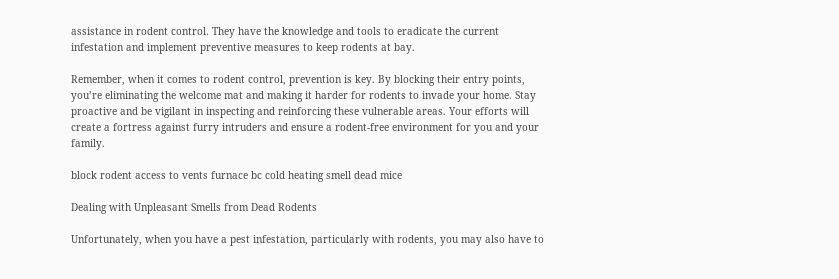assistance in rodent control. They have the knowledge and tools to eradicate the current infestation and implement preventive measures to keep rodents at bay.

Remember, when it comes to rodent control, prevention is key. By blocking their entry points, you’re eliminating the welcome mat and making it harder for rodents to invade your home. Stay proactive and be vigilant in inspecting and reinforcing these vulnerable areas. Your efforts will create a fortress against furry intruders and ensure a rodent-free environment for you and your family.

block rodent access to vents furnace bc cold heating smell dead mice

Dealing with Unpleasant Smells from Dead Rodents

Unfortunately, when you have a pest infestation, particularly with rodents, you may also have to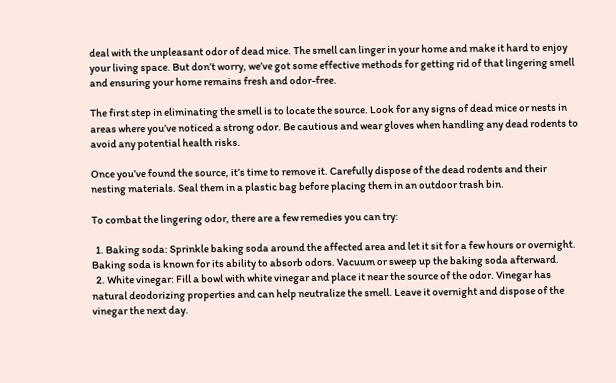deal with the unpleasant odor of dead mice. The smell can linger in your home and make it hard to enjoy your living space. But don’t worry, we’ve got some effective methods for getting rid of that lingering smell and ensuring your home remains fresh and odor-free.

The first step in eliminating the smell is to locate the source. Look for any signs of dead mice or nests in areas where you’ve noticed a strong odor. Be cautious and wear gloves when handling any dead rodents to avoid any potential health risks.

Once you’ve found the source, it’s time to remove it. Carefully dispose of the dead rodents and their nesting materials. Seal them in a plastic bag before placing them in an outdoor trash bin.

To combat the lingering odor, there are a few remedies you can try:

  1. Baking soda: Sprinkle baking soda around the affected area and let it sit for a few hours or overnight. Baking soda is known for its ability to absorb odors. Vacuum or sweep up the baking soda afterward.
  2. White vinegar: Fill a bowl with white vinegar and place it near the source of the odor. Vinegar has natural deodorizing properties and can help neutralize the smell. Leave it overnight and dispose of the vinegar the next day.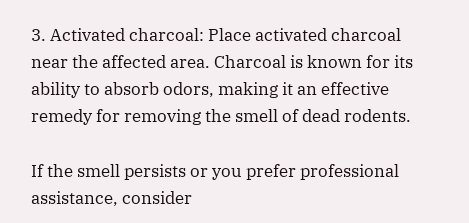3. Activated charcoal: Place activated charcoal near the affected area. Charcoal is known for its ability to absorb odors, making it an effective remedy for removing the smell of dead rodents.

If the smell persists or you prefer professional assistance, consider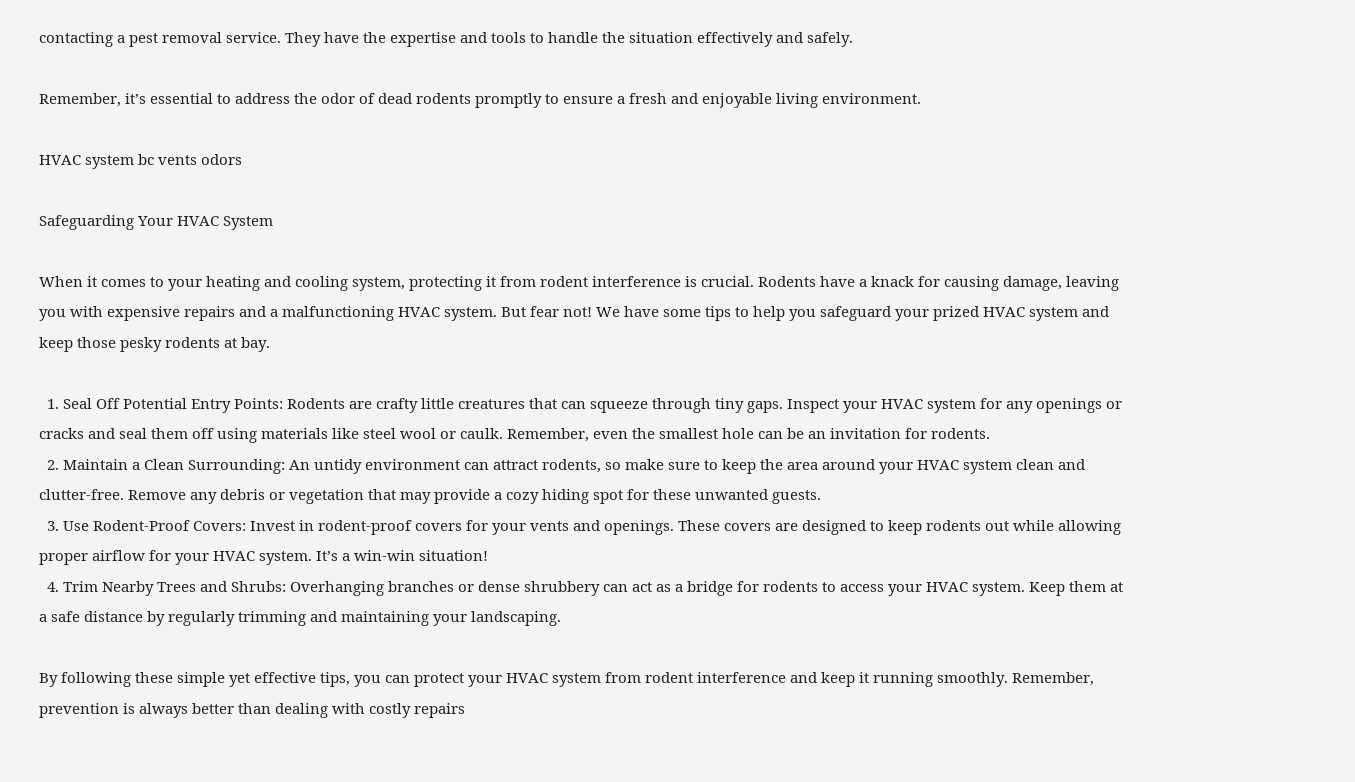contacting a pest removal service. They have the expertise and tools to handle the situation effectively and safely.

Remember, it’s essential to address the odor of dead rodents promptly to ensure a fresh and enjoyable living environment.

HVAC system bc vents odors

Safeguarding Your HVAC System

When it comes to your heating and cooling system, protecting it from rodent interference is crucial. Rodents have a knack for causing damage, leaving you with expensive repairs and a malfunctioning HVAC system. But fear not! We have some tips to help you safeguard your prized HVAC system and keep those pesky rodents at bay.

  1. Seal Off Potential Entry Points: Rodents are crafty little creatures that can squeeze through tiny gaps. Inspect your HVAC system for any openings or cracks and seal them off using materials like steel wool or caulk. Remember, even the smallest hole can be an invitation for rodents.
  2. Maintain a Clean Surrounding: An untidy environment can attract rodents, so make sure to keep the area around your HVAC system clean and clutter-free. Remove any debris or vegetation that may provide a cozy hiding spot for these unwanted guests.
  3. Use Rodent-Proof Covers: Invest in rodent-proof covers for your vents and openings. These covers are designed to keep rodents out while allowing proper airflow for your HVAC system. It’s a win-win situation!
  4. Trim Nearby Trees and Shrubs: Overhanging branches or dense shrubbery can act as a bridge for rodents to access your HVAC system. Keep them at a safe distance by regularly trimming and maintaining your landscaping.

By following these simple yet effective tips, you can protect your HVAC system from rodent interference and keep it running smoothly. Remember, prevention is always better than dealing with costly repairs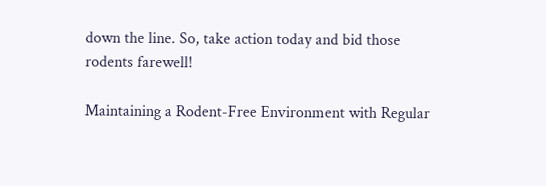down the line. So, take action today and bid those rodents farewell!

Maintaining a Rodent-Free Environment with Regular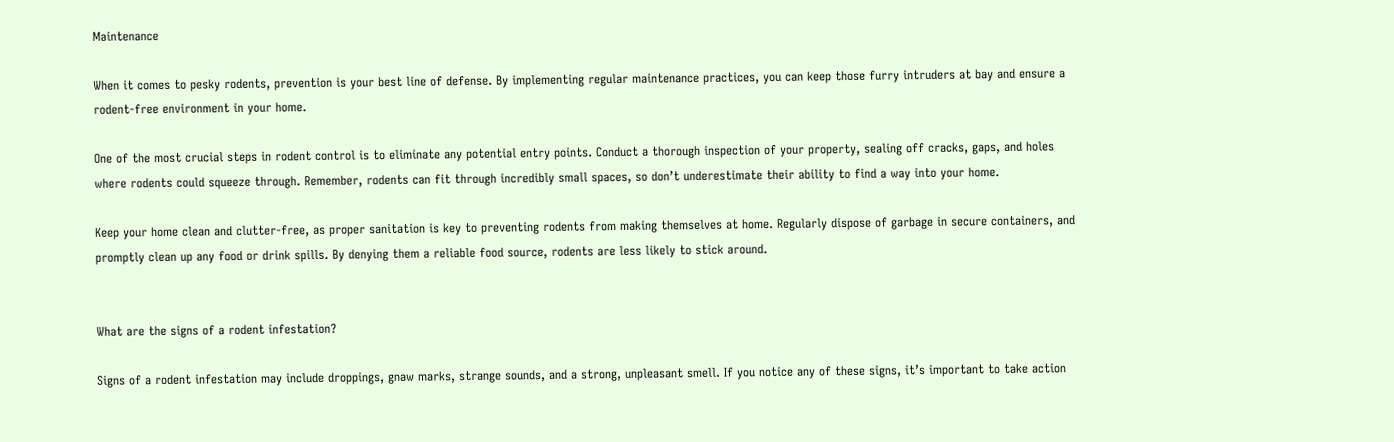Maintenance

When it comes to pesky rodents, prevention is your best line of defense. By implementing regular maintenance practices, you can keep those furry intruders at bay and ensure a rodent-free environment in your home.

One of the most crucial steps in rodent control is to eliminate any potential entry points. Conduct a thorough inspection of your property, sealing off cracks, gaps, and holes where rodents could squeeze through. Remember, rodents can fit through incredibly small spaces, so don’t underestimate their ability to find a way into your home.

Keep your home clean and clutter-free, as proper sanitation is key to preventing rodents from making themselves at home. Regularly dispose of garbage in secure containers, and promptly clean up any food or drink spills. By denying them a reliable food source, rodents are less likely to stick around.


What are the signs of a rodent infestation?

Signs of a rodent infestation may include droppings, gnaw marks, strange sounds, and a strong, unpleasant smell. If you notice any of these signs, it’s important to take action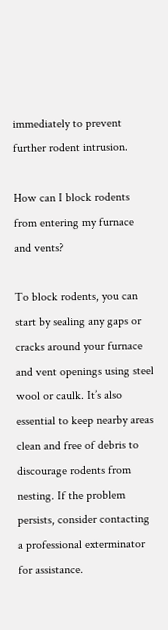immediately to prevent further rodent intrusion.

How can I block rodents from entering my furnace and vents?

To block rodents, you can start by sealing any gaps or cracks around your furnace and vent openings using steel wool or caulk. It’s also essential to keep nearby areas clean and free of debris to discourage rodents from nesting. If the problem persists, consider contacting a professional exterminator for assistance.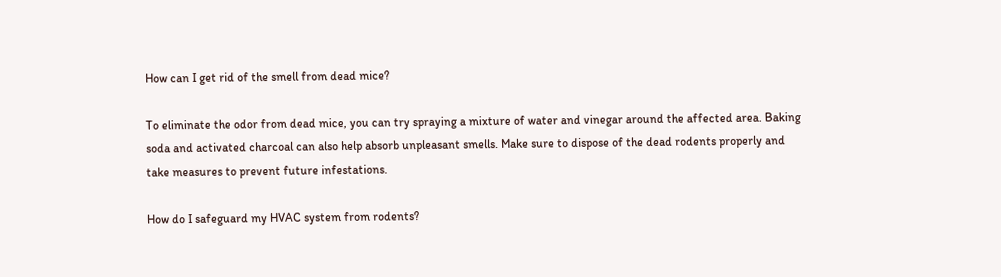How can I get rid of the smell from dead mice?

To eliminate the odor from dead mice, you can try spraying a mixture of water and vinegar around the affected area. Baking soda and activated charcoal can also help absorb unpleasant smells. Make sure to dispose of the dead rodents properly and take measures to prevent future infestations.

How do I safeguard my HVAC system from rodents?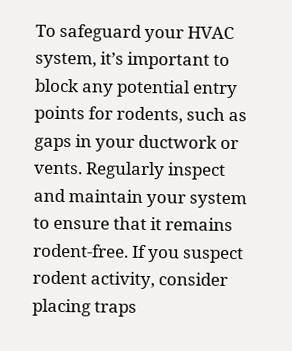To safeguard your HVAC system, it’s important to block any potential entry points for rodents, such as gaps in your ductwork or vents. Regularly inspect and maintain your system to ensure that it remains rodent-free. If you suspect rodent activity, consider placing traps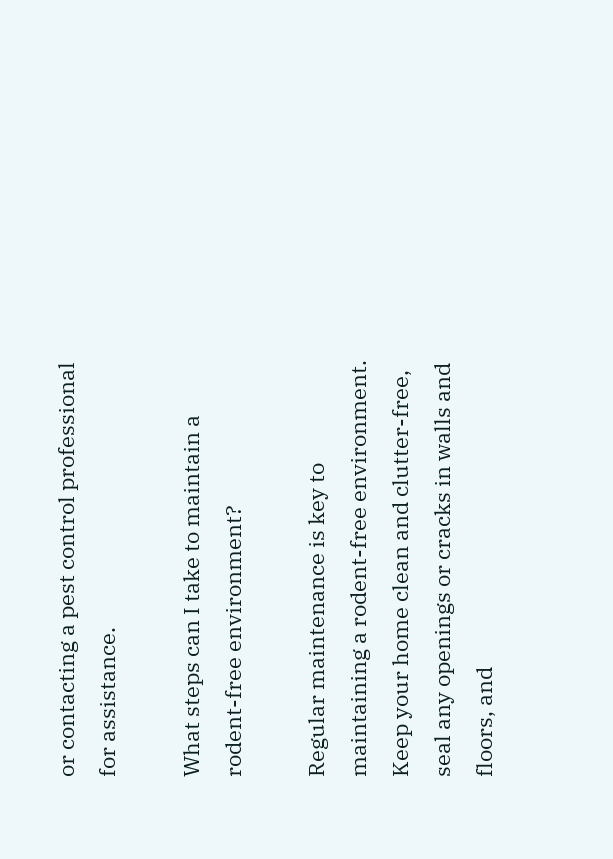or contacting a pest control professional for assistance.

What steps can I take to maintain a rodent-free environment?

Regular maintenance is key to maintaining a rodent-free environment. Keep your home clean and clutter-free, seal any openings or cracks in walls and floors, and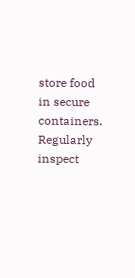store food in secure containers. Regularly inspect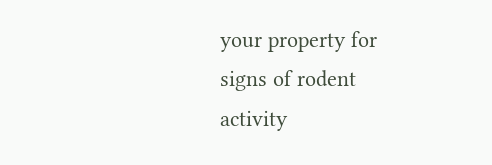your property for signs of rodent activity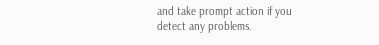and take prompt action if you detect any problems.